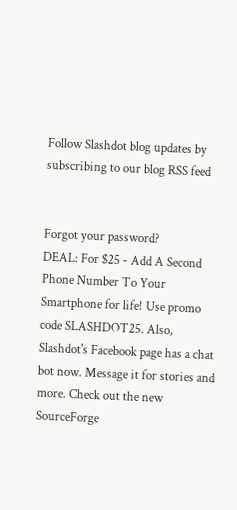Follow Slashdot blog updates by subscribing to our blog RSS feed


Forgot your password?
DEAL: For $25 - Add A Second Phone Number To Your Smartphone for life! Use promo code SLASHDOT25. Also, Slashdot's Facebook page has a chat bot now. Message it for stories and more. Check out the new SourceForge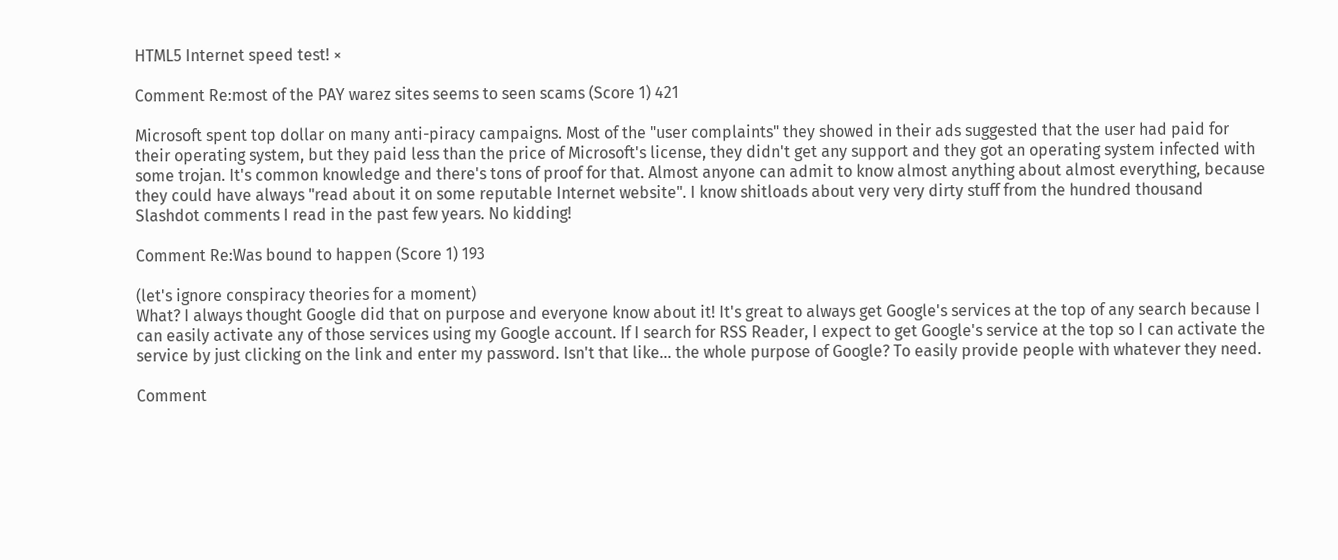HTML5 Internet speed test! ×

Comment Re:most of the PAY warez sites seems to seen scams (Score 1) 421

Microsoft spent top dollar on many anti-piracy campaigns. Most of the "user complaints" they showed in their ads suggested that the user had paid for their operating system, but they paid less than the price of Microsoft's license, they didn't get any support and they got an operating system infected with some trojan. It's common knowledge and there's tons of proof for that. Almost anyone can admit to know almost anything about almost everything, because they could have always "read about it on some reputable Internet website". I know shitloads about very very dirty stuff from the hundred thousand Slashdot comments I read in the past few years. No kidding!

Comment Re:Was bound to happen (Score 1) 193

(let's ignore conspiracy theories for a moment)
What? I always thought Google did that on purpose and everyone know about it! It's great to always get Google's services at the top of any search because I can easily activate any of those services using my Google account. If I search for RSS Reader, I expect to get Google's service at the top so I can activate the service by just clicking on the link and enter my password. Isn't that like... the whole purpose of Google? To easily provide people with whatever they need.

Comment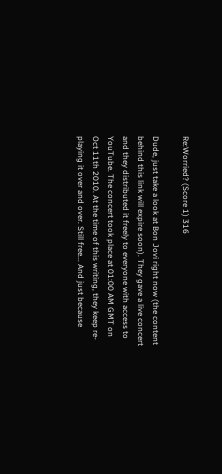Re:Worried? (Score 1) 316

Dude, just take a look at Bon Jovi right now (the content behind this link will expire soon). They gave a live concert and they distributed it freely to everyone with access to YouTube. The concert took place at 01:00 AM GMT on Oct 11th 2010. At the time of this writing, they keep re-playing it over and over. Still free... And just because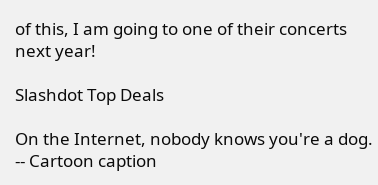of this, I am going to one of their concerts next year!

Slashdot Top Deals

On the Internet, nobody knows you're a dog. -- Cartoon caption